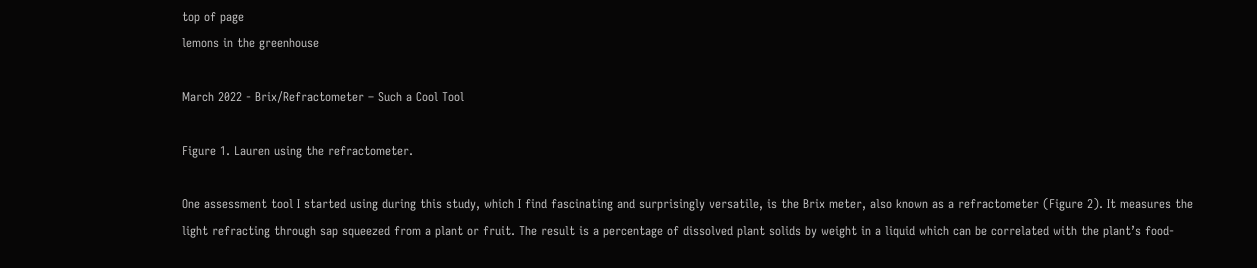top of page
lemons in the greenhouse

March 2022 - Brix/Refractometer – Such a Cool Tool

Figure 1. Lauren using the refractometer.

One assessment tool I started using during this study, which I find fascinating and surprisingly versatile, is the Brix meter, also known as a refractometer (Figure 2). It measures the light refracting through sap squeezed from a plant or fruit. The result is a percentage of dissolved plant solids by weight in a liquid which can be correlated with the plant’s food-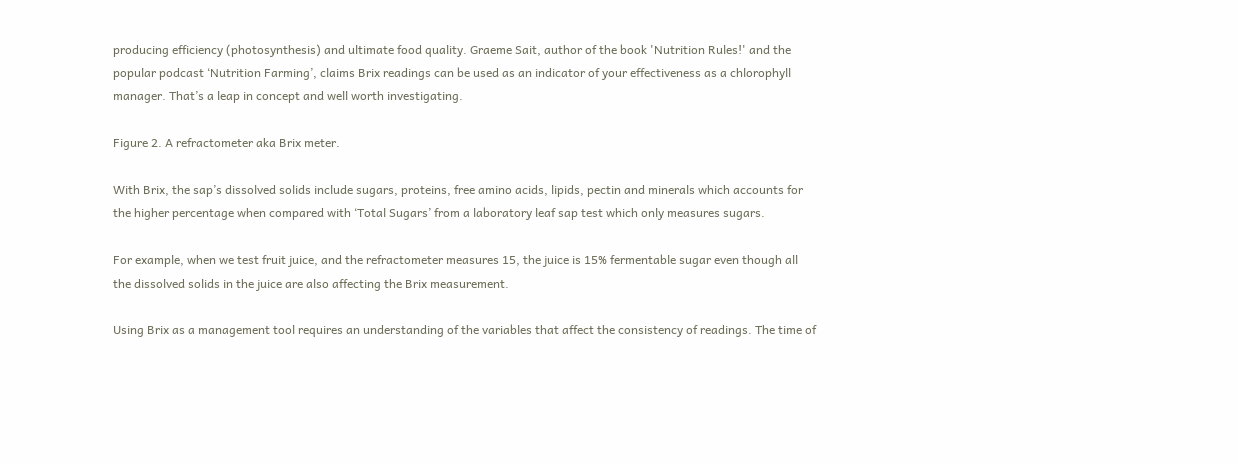producing efficiency (photosynthesis) and ultimate food quality. Graeme Sait, author of the book 'Nutrition Rules!' and the popular podcast ‘Nutrition Farming’, claims Brix readings can be used as an indicator of your effectiveness as a chlorophyll manager. That’s a leap in concept and well worth investigating.

Figure 2. A refractometer aka Brix meter.

With Brix, the sap’s dissolved solids include sugars, proteins, free amino acids, lipids, pectin and minerals which accounts for the higher percentage when compared with ‘Total Sugars’ from a laboratory leaf sap test which only measures sugars.

For example, when we test fruit juice, and the refractometer measures 15, the juice is 15% fermentable sugar even though all the dissolved solids in the juice are also affecting the Brix measurement.

Using Brix as a management tool requires an understanding of the variables that affect the consistency of readings. The time of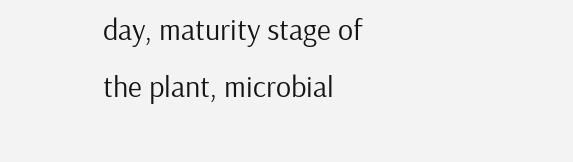day, maturity stage of the plant, microbial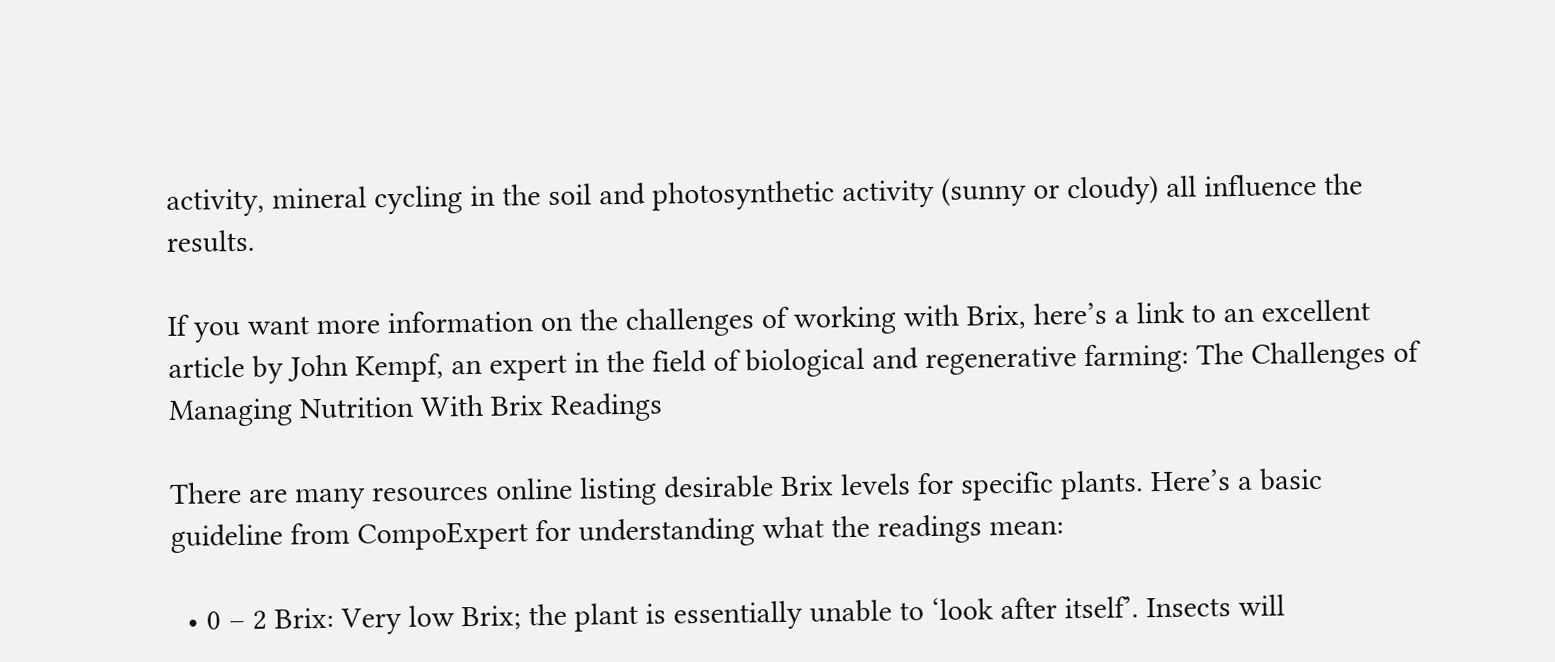activity, mineral cycling in the soil and photosynthetic activity (sunny or cloudy) all influence the results.

If you want more information on the challenges of working with Brix, here’s a link to an excellent article by John Kempf, an expert in the field of biological and regenerative farming: The Challenges of Managing Nutrition With Brix Readings

There are many resources online listing desirable Brix levels for specific plants. Here’s a basic guideline from CompoExpert for understanding what the readings mean:

  • 0 – 2 Brix: Very low Brix; the plant is essentially unable to ‘look after itself’. Insects will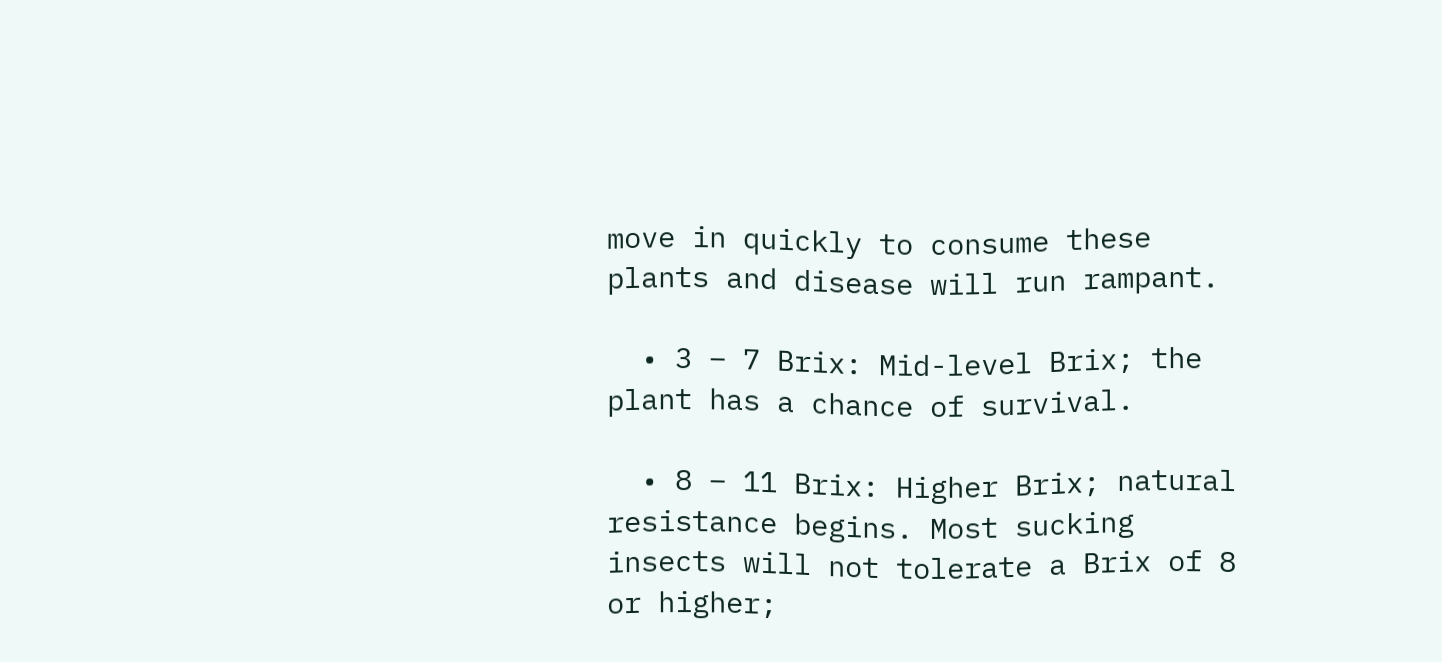move in quickly to consume these plants and disease will run rampant.

  • 3 – 7 Brix: Mid-level Brix; the plant has a chance of survival.

  • 8 – 11 Brix: Higher Brix; natural resistance begins. Most sucking insects will not tolerate a Brix of 8 or higher;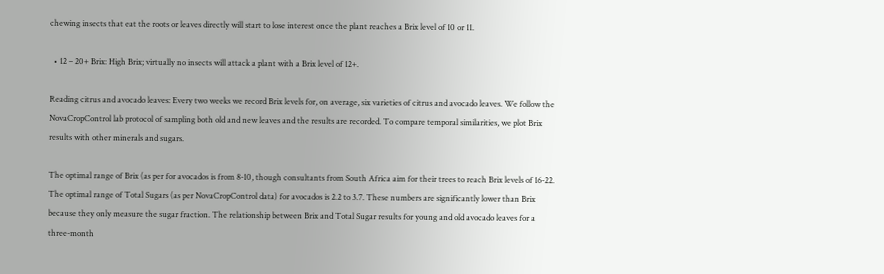chewing insects that eat the roots or leaves directly will start to lose interest once the plant reaches a Brix level of 10 or 11.

  • 12 – 20+ Brix: High Brix; virtually no insects will attack a plant with a Brix level of 12+.

Reading citrus and avocado leaves: Every two weeks we record Brix levels for, on average, six varieties of citrus and avocado leaves. We follow the NovaCropControl lab protocol of sampling both old and new leaves and the results are recorded. To compare temporal similarities, we plot Brix results with other minerals and sugars.

The optimal range of Brix (as per for avocados is from 8-10, though consultants from South Africa aim for their trees to reach Brix levels of 16-22. The optimal range of Total Sugars (as per NovaCropControl data) for avocados is 2.2 to 3.7. These numbers are significantly lower than Brix because they only measure the sugar fraction. The relationship between Brix and Total Sugar results for young and old avocado leaves for a three-month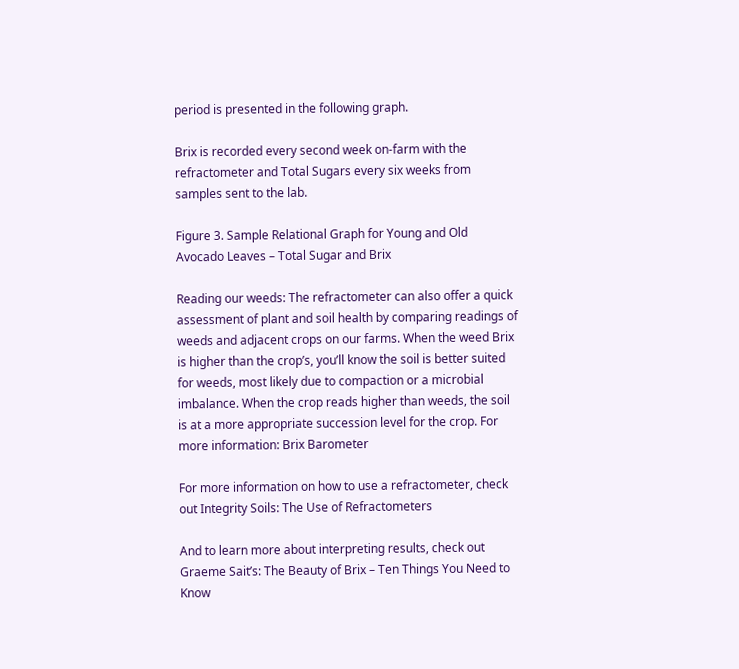period is presented in the following graph.

Brix is recorded every second week on-farm with the refractometer and Total Sugars every six weeks from samples sent to the lab.

Figure 3. Sample Relational Graph for Young and Old Avocado Leaves – Total Sugar and Brix

Reading our weeds: The refractometer can also offer a quick assessment of plant and soil health by comparing readings of weeds and adjacent crops on our farms. When the weed Brix is higher than the crop’s, you’ll know the soil is better suited for weeds, most likely due to compaction or a microbial imbalance. When the crop reads higher than weeds, the soil is at a more appropriate succession level for the crop. For more information: Brix Barometer

For more information on how to use a refractometer, check out Integrity Soils: The Use of Refractometers

And to learn more about interpreting results, check out Graeme Sait’s: The Beauty of Brix – Ten Things You Need to Know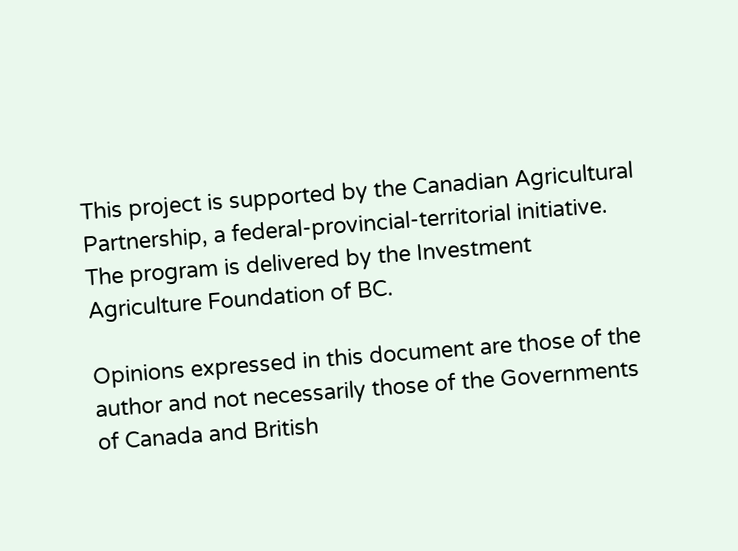This project is supported by the Canadian Agricultural Partnership, a federal-provincial-territorial initiative. The program is delivered by the Investment Agriculture Foundation of BC.

Opinions expressed in this document are those of the author and not necessarily those of the Governments of Canada and British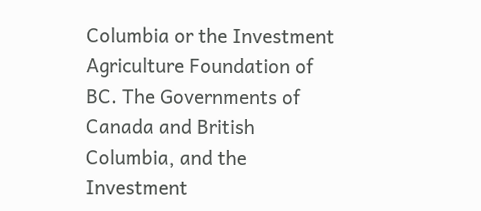Columbia or the Investment Agriculture Foundation of BC. The Governments of Canada and British Columbia, and the Investment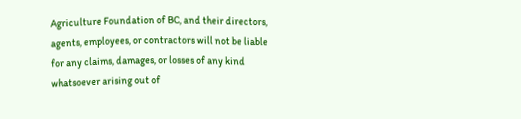Agriculture Foundation of BC, and their directors, agents, employees, or contractors will not be liable for any claims, damages, or losses of any kind whatsoever arising out of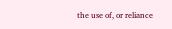the use of, or reliance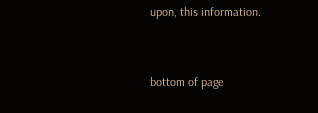upon, this information.


bottom of page